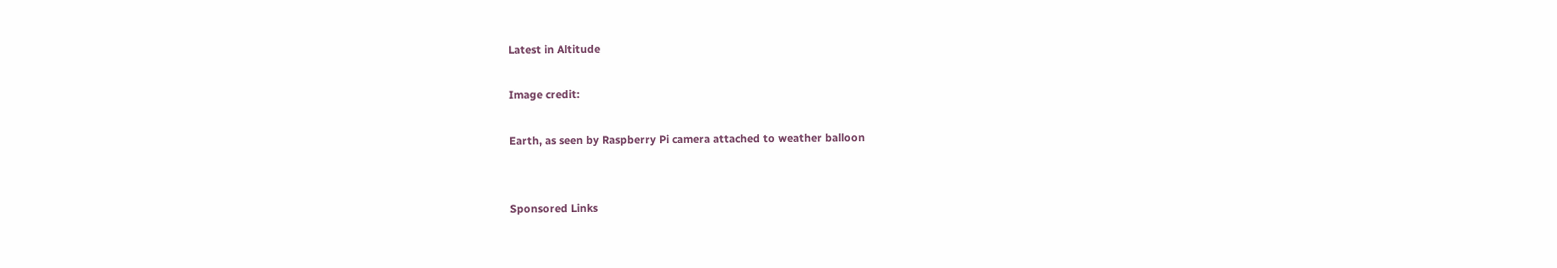Latest in Altitude

Image credit:

Earth, as seen by Raspberry Pi camera attached to weather balloon


Sponsored Links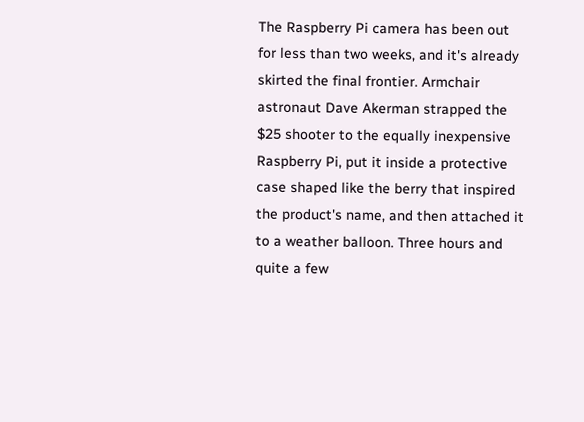The Raspberry Pi camera has been out for less than two weeks, and it's already skirted the final frontier. Armchair astronaut Dave Akerman strapped the $25 shooter to the equally inexpensive Raspberry Pi, put it inside a protective case shaped like the berry that inspired the product's name, and then attached it to a weather balloon. Three hours and quite a few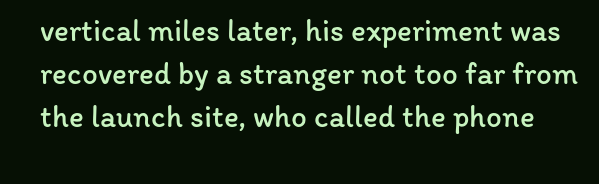vertical miles later, his experiment was recovered by a stranger not too far from the launch site, who called the phone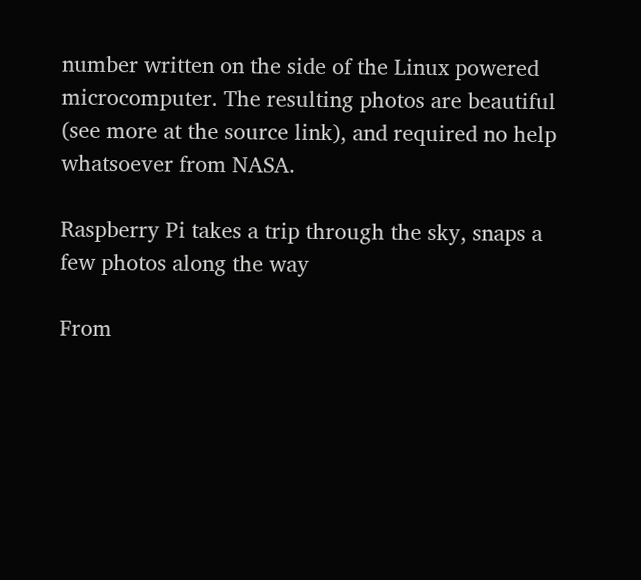number written on the side of the Linux powered microcomputer. The resulting photos are beautiful (see more at the source link), and required no help whatsoever from NASA.

Raspberry Pi takes a trip through the sky, snaps a few photos along the way

From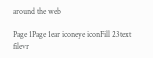around the web

Page 1Page 1ear iconeye iconFill 23text filevr